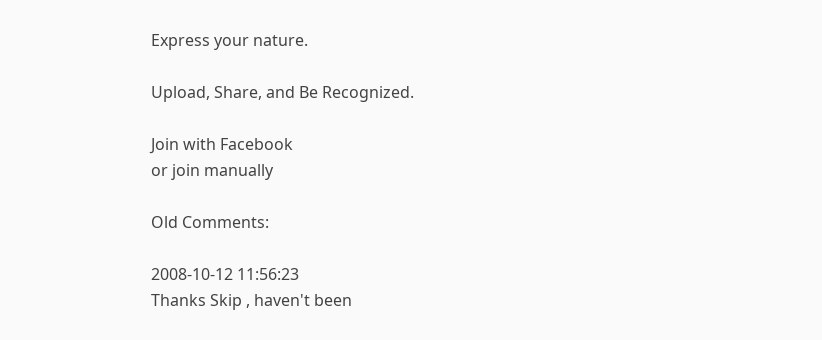Express your nature.

Upload, Share, and Be Recognized.

Join with Facebook
or join manually

Old Comments:

2008-10-12 11:56:23
Thanks Skip , haven't been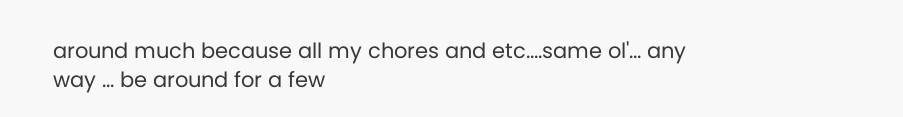around much because all my chores and etc....same ol'... any way ... be around for a few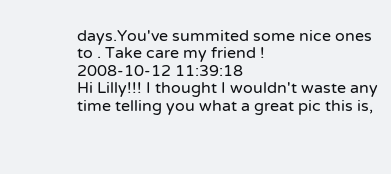days.You've summited some nice ones to . Take care my friend !
2008-10-12 11:39:18
Hi Lilly!!! I thought I wouldn't waste any time telling you what a great pic this is,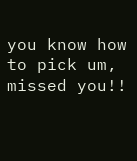you know how to pick um, missed you!!